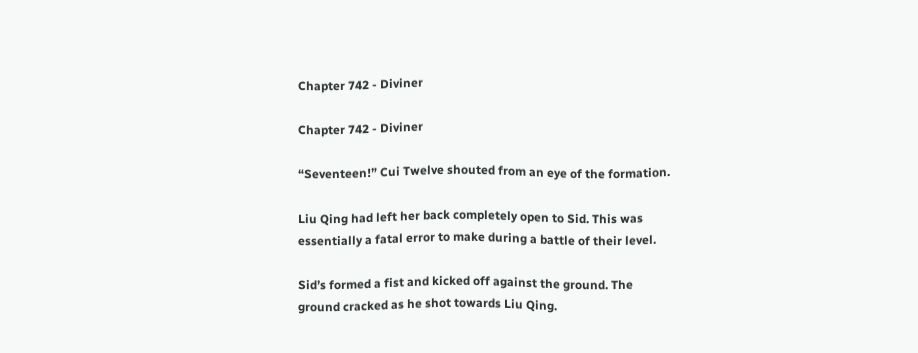Chapter 742 - Diviner

Chapter 742 - Diviner

“Seventeen!” Cui Twelve shouted from an eye of the formation.

Liu Qing had left her back completely open to Sid. This was essentially a fatal error to make during a battle of their level.

Sid’s formed a fist and kicked off against the ground. The ground cracked as he shot towards Liu Qing.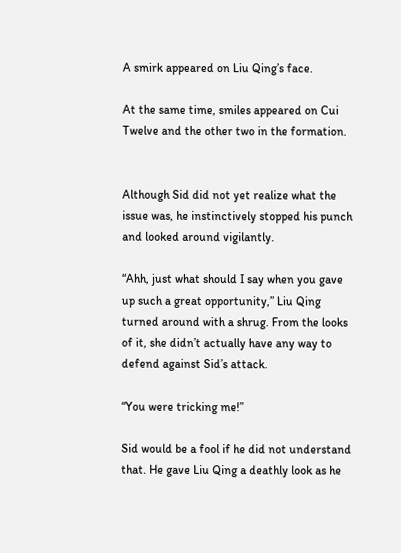A smirk appeared on Liu Qing’s face.

At the same time, smiles appeared on Cui Twelve and the other two in the formation.


Although Sid did not yet realize what the issue was, he instinctively stopped his punch and looked around vigilantly.

“Ahh, just what should I say when you gave up such a great opportunity,” Liu Qing turned around with a shrug. From the looks of it, she didn’t actually have any way to defend against Sid’s attack.

“You were tricking me!”

Sid would be a fool if he did not understand that. He gave Liu Qing a deathly look as he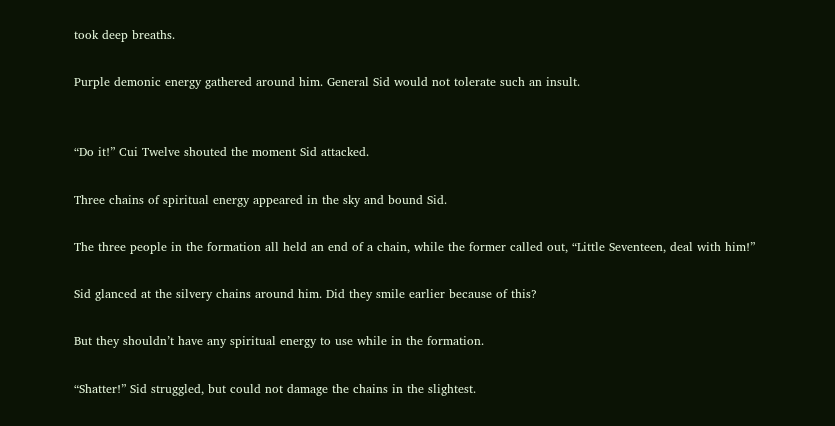took deep breaths.

Purple demonic energy gathered around him. General Sid would not tolerate such an insult.


“Do it!” Cui Twelve shouted the moment Sid attacked.

Three chains of spiritual energy appeared in the sky and bound Sid.

The three people in the formation all held an end of a chain, while the former called out, “Little Seventeen, deal with him!”

Sid glanced at the silvery chains around him. Did they smile earlier because of this?

But they shouldn’t have any spiritual energy to use while in the formation.

“Shatter!” Sid struggled, but could not damage the chains in the slightest.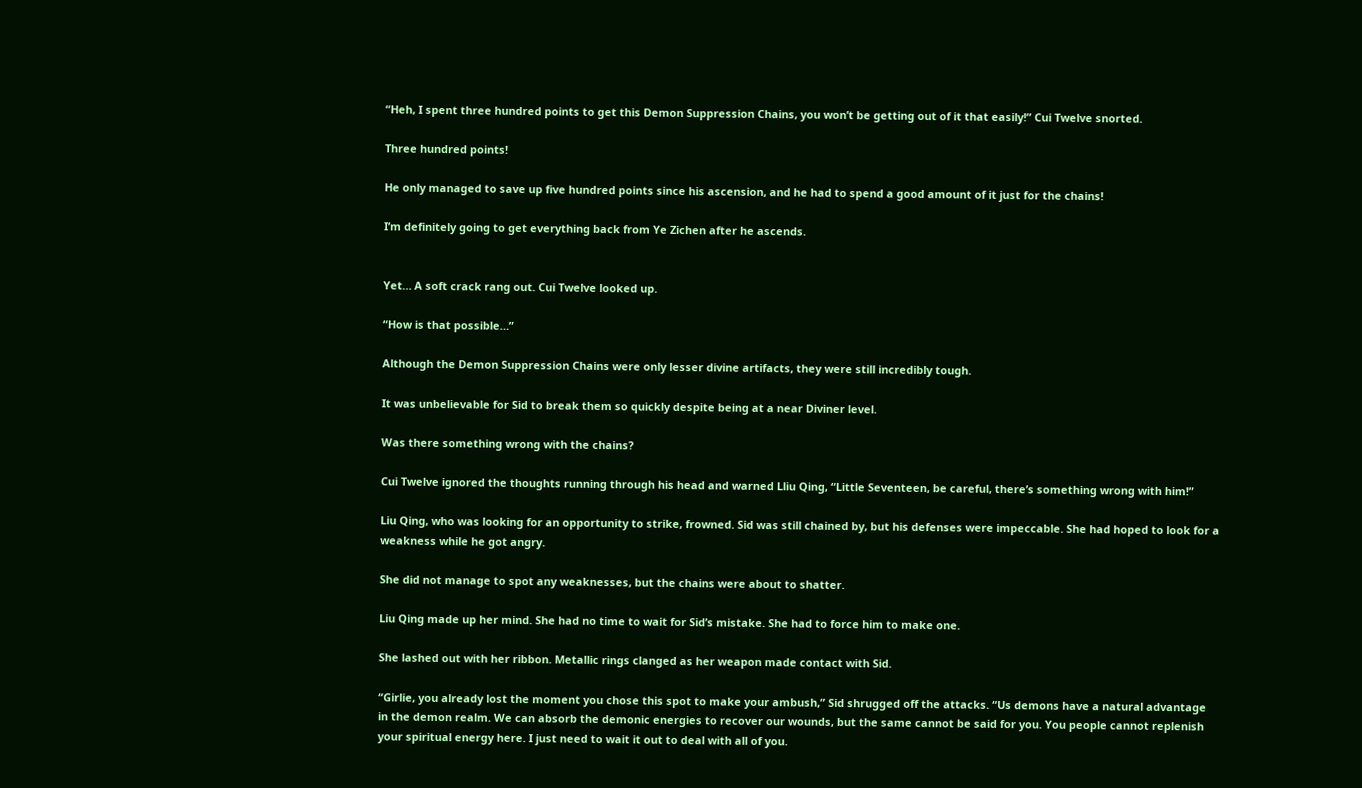“Heh, I spent three hundred points to get this Demon Suppression Chains, you won’t be getting out of it that easily!” Cui Twelve snorted.

Three hundred points!

He only managed to save up five hundred points since his ascension, and he had to spend a good amount of it just for the chains!

I’m definitely going to get everything back from Ye Zichen after he ascends.


Yet… A soft crack rang out. Cui Twelve looked up.

“How is that possible…”

Although the Demon Suppression Chains were only lesser divine artifacts, they were still incredibly tough.

It was unbelievable for Sid to break them so quickly despite being at a near Diviner level.

Was there something wrong with the chains?

Cui Twelve ignored the thoughts running through his head and warned Lliu Qing, “Little Seventeen, be careful, there’s something wrong with him!”

Liu Qing, who was looking for an opportunity to strike, frowned. Sid was still chained by, but his defenses were impeccable. She had hoped to look for a weakness while he got angry.

She did not manage to spot any weaknesses, but the chains were about to shatter.

Liu Qing made up her mind. She had no time to wait for Sid’s mistake. She had to force him to make one.

She lashed out with her ribbon. Metallic rings clanged as her weapon made contact with Sid.

“Girlie, you already lost the moment you chose this spot to make your ambush,” Sid shrugged off the attacks. “Us demons have a natural advantage in the demon realm. We can absorb the demonic energies to recover our wounds, but the same cannot be said for you. You people cannot replenish your spiritual energy here. I just need to wait it out to deal with all of you.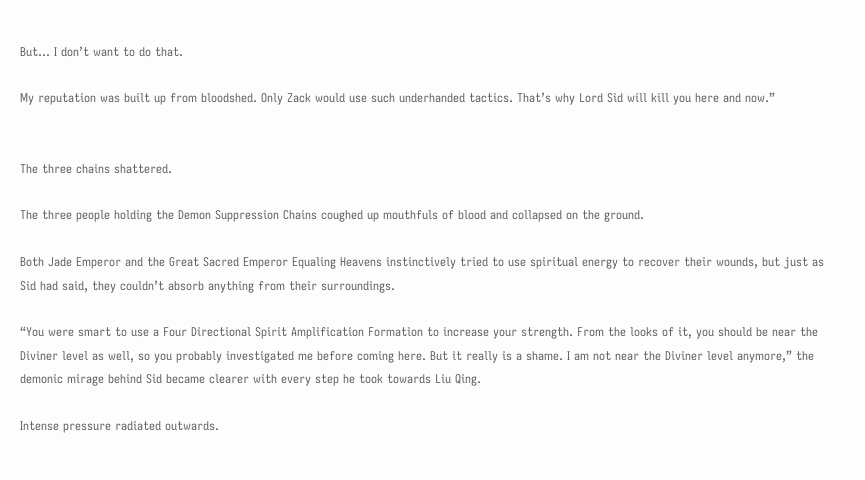But… I don’t want to do that.

My reputation was built up from bloodshed. Only Zack would use such underhanded tactics. That’s why Lord Sid will kill you here and now.”


The three chains shattered.

The three people holding the Demon Suppression Chains coughed up mouthfuls of blood and collapsed on the ground.

Both Jade Emperor and the Great Sacred Emperor Equaling Heavens instinctively tried to use spiritual energy to recover their wounds, but just as Sid had said, they couldn’t absorb anything from their surroundings.

“You were smart to use a Four Directional Spirit Amplification Formation to increase your strength. From the looks of it, you should be near the Diviner level as well, so you probably investigated me before coming here. But it really is a shame. I am not near the Diviner level anymore,” the demonic mirage behind Sid became clearer with every step he took towards Liu Qing.

Intense pressure radiated outwards.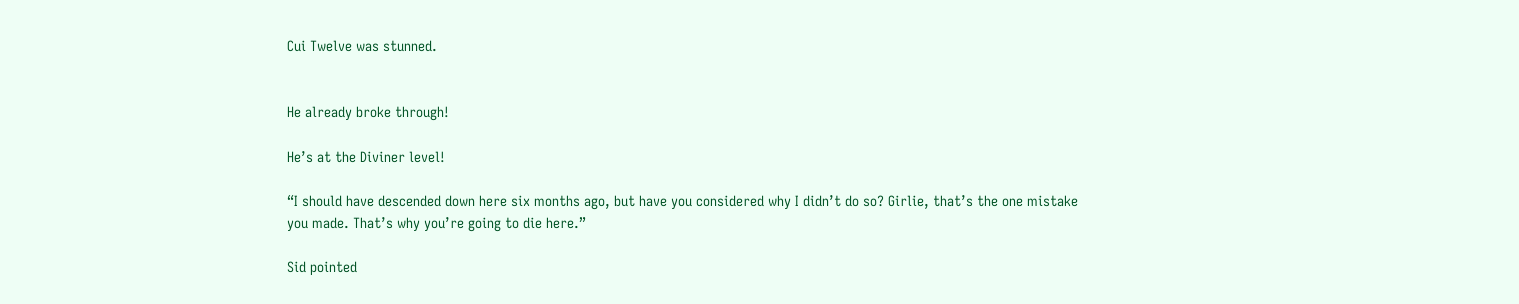Cui Twelve was stunned.


He already broke through!

He’s at the Diviner level!

“I should have descended down here six months ago, but have you considered why I didn’t do so? Girlie, that’s the one mistake you made. That’s why you’re going to die here.”

Sid pointed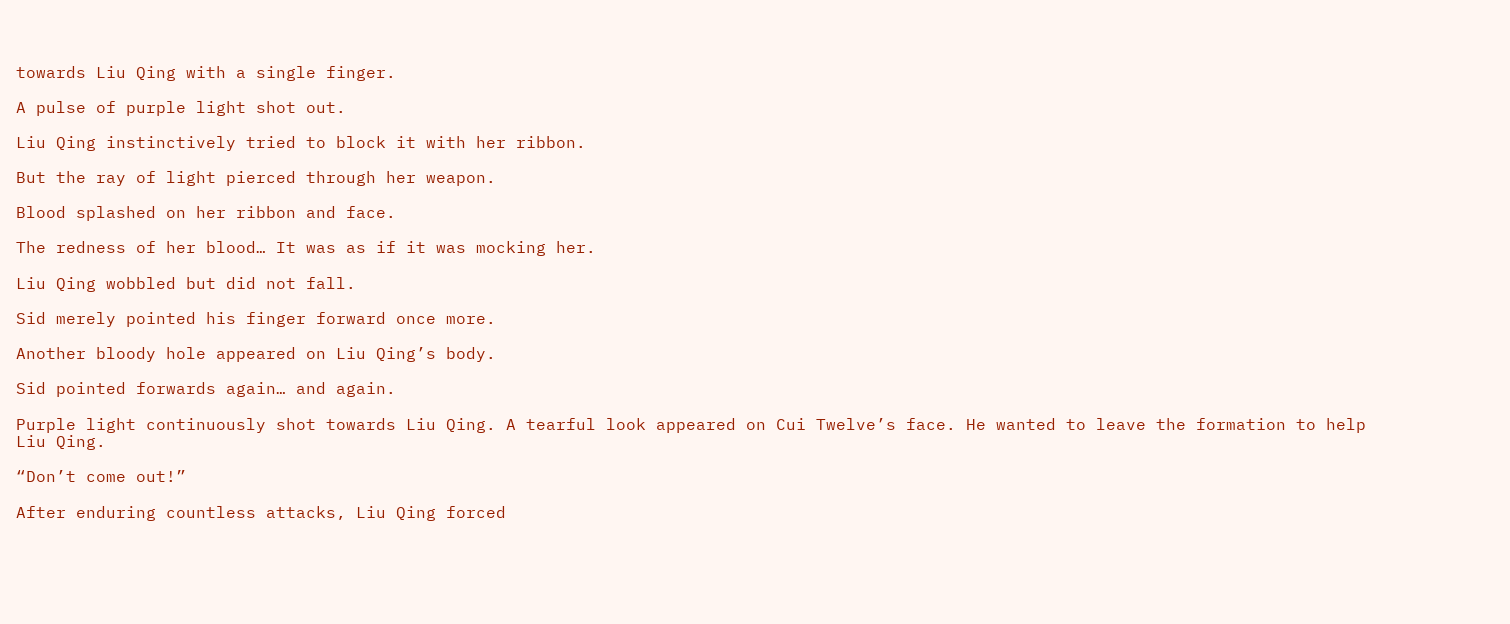towards Liu Qing with a single finger.

A pulse of purple light shot out.

Liu Qing instinctively tried to block it with her ribbon.

But the ray of light pierced through her weapon.

Blood splashed on her ribbon and face.

The redness of her blood… It was as if it was mocking her.

Liu Qing wobbled but did not fall.

Sid merely pointed his finger forward once more.

Another bloody hole appeared on Liu Qing’s body.

Sid pointed forwards again… and again.

Purple light continuously shot towards Liu Qing. A tearful look appeared on Cui Twelve’s face. He wanted to leave the formation to help Liu Qing.

“Don’t come out!”

After enduring countless attacks, Liu Qing forced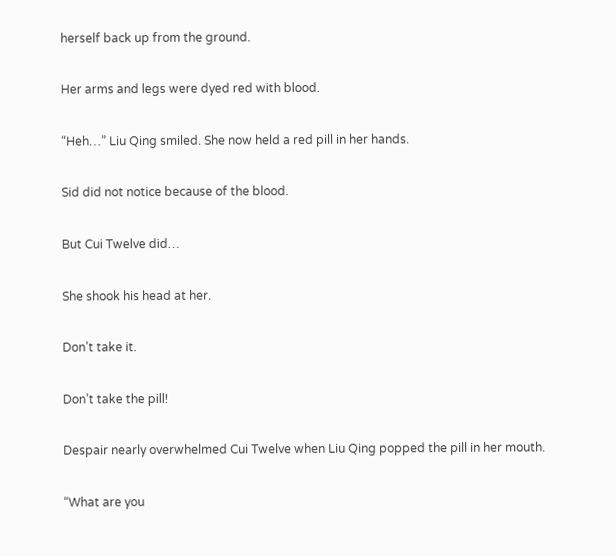herself back up from the ground.

Her arms and legs were dyed red with blood.

“Heh…” Liu Qing smiled. She now held a red pill in her hands.

Sid did not notice because of the blood.

But Cui Twelve did…

She shook his head at her.

Don’t take it.

Don’t take the pill!

Despair nearly overwhelmed Cui Twelve when Liu Qing popped the pill in her mouth.

“What are you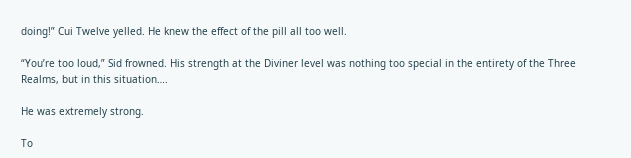doing!” Cui Twelve yelled. He knew the effect of the pill all too well.

“You’re too loud,” Sid frowned. His strength at the Diviner level was nothing too special in the entirety of the Three Realms, but in this situation….

He was extremely strong.

To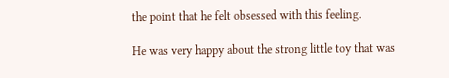the point that he felt obsessed with this feeling.

He was very happy about the strong little toy that was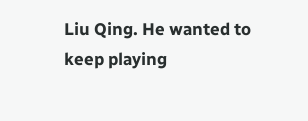Liu Qing. He wanted to keep playing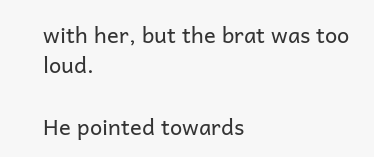with her, but the brat was too loud.

He pointed towards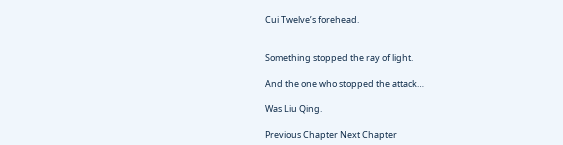Cui Twelve’s forehead.


Something stopped the ray of light.

And the one who stopped the attack…

Was Liu Qing.

Previous Chapter Next Chapter